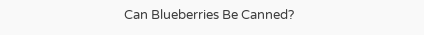Can Blueberries Be Canned?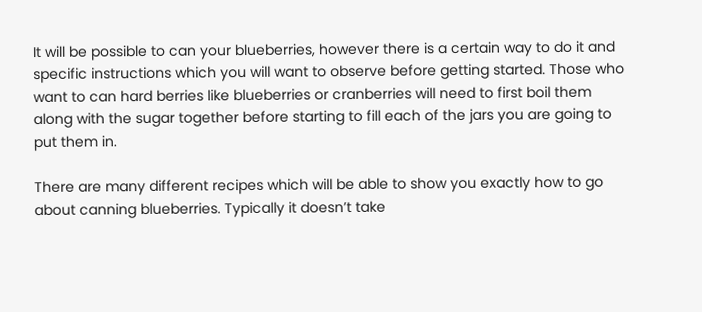It will be possible to can your blueberries, however there is a certain way to do it and specific instructions which you will want to observe before getting started. Those who want to can hard berries like blueberries or cranberries will need to first boil them along with the sugar together before starting to fill each of the jars you are going to put them in.

There are many different recipes which will be able to show you exactly how to go about canning blueberries. Typically it doesn’t take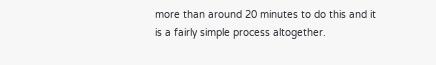more than around 20 minutes to do this and it is a fairly simple process altogether.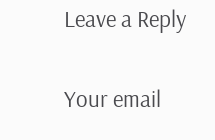Leave a Reply

Your email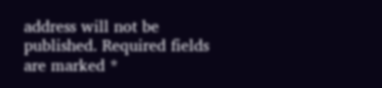address will not be published. Required fields are marked *